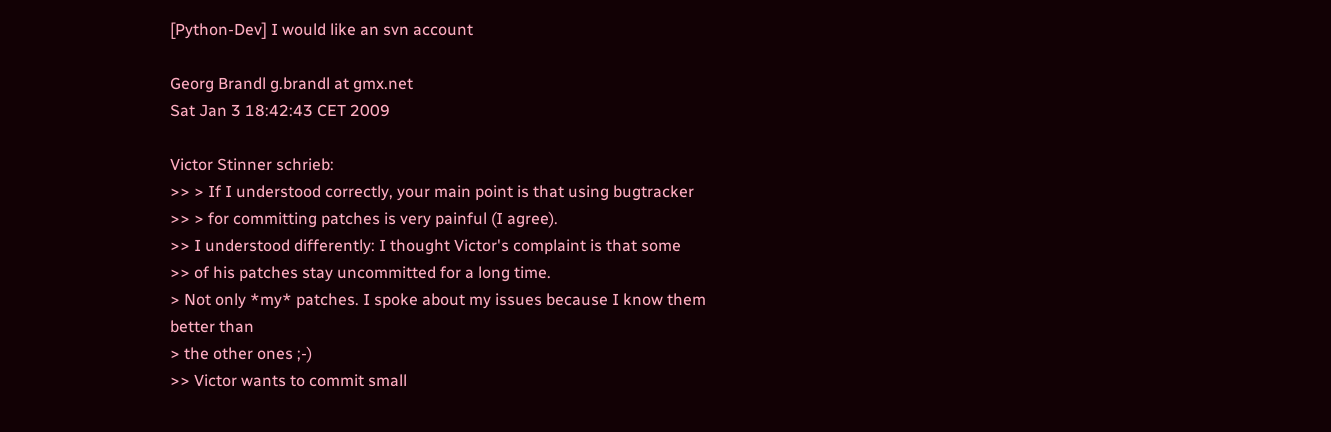[Python-Dev] I would like an svn account

Georg Brandl g.brandl at gmx.net
Sat Jan 3 18:42:43 CET 2009

Victor Stinner schrieb:
>> > If I understood correctly, your main point is that using bugtracker
>> > for committing patches is very painful (I agree).
>> I understood differently: I thought Victor's complaint is that some
>> of his patches stay uncommitted for a long time.
> Not only *my* patches. I spoke about my issues because I know them better than
> the other ones ;-)
>> Victor wants to commit small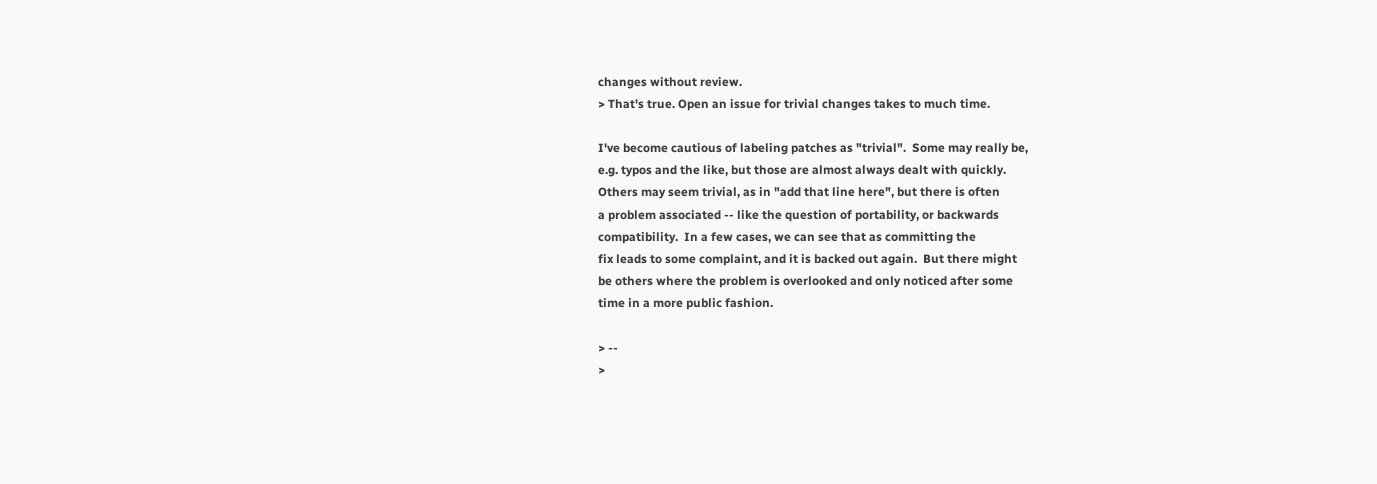changes without review.
> That's true. Open an issue for trivial changes takes to much time.

I've become cautious of labeling patches as "trivial".  Some may really be,
e.g. typos and the like, but those are almost always dealt with quickly.
Others may seem trivial, as in "add that line here", but there is often
a problem associated -- like the question of portability, or backwards
compatibility.  In a few cases, we can see that as committing the
fix leads to some complaint, and it is backed out again.  But there might
be others where the problem is overlooked and only noticed after some
time in a more public fashion.

> --
>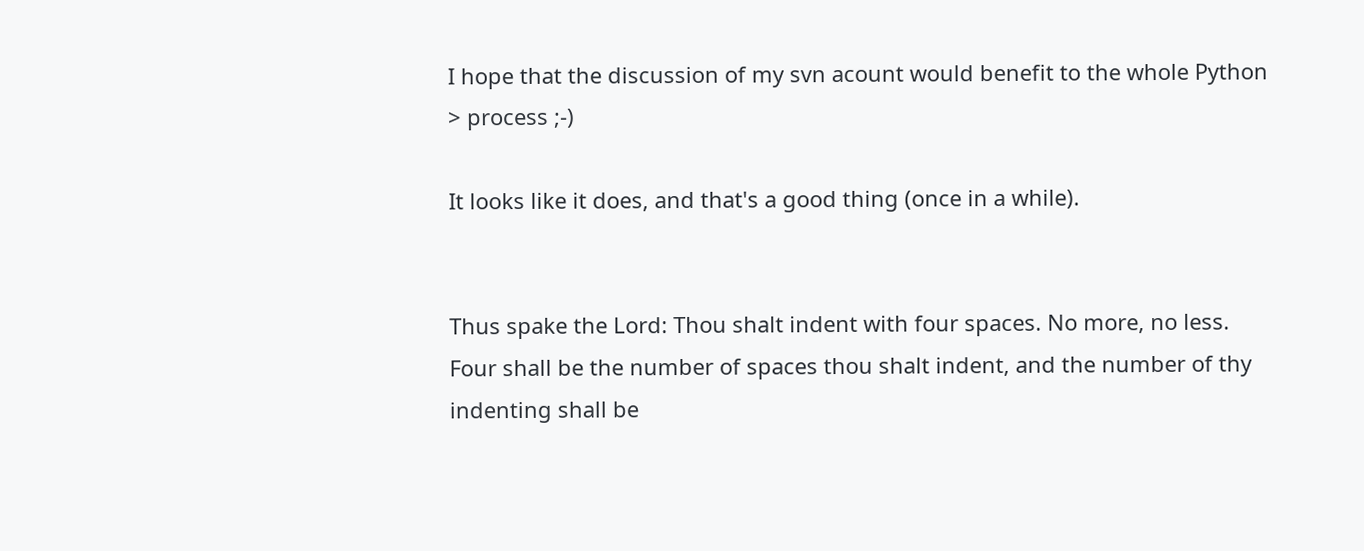I hope that the discussion of my svn acount would benefit to the whole Python
> process ;-)

It looks like it does, and that's a good thing (once in a while).


Thus spake the Lord: Thou shalt indent with four spaces. No more, no less.
Four shall be the number of spaces thou shalt indent, and the number of thy
indenting shall be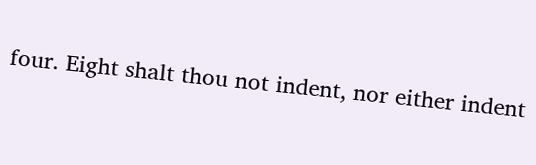four. Eight shalt thou not indent, nor either indent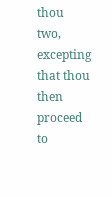thou
two, excepting that thou then proceed to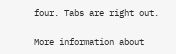four. Tabs are right out.

More information about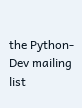the Python-Dev mailing list